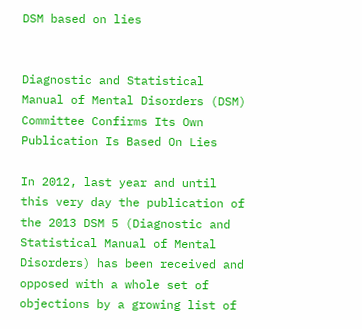DSM based on lies


Diagnostic and Statistical Manual of Mental Disorders (DSM) Committee Confirms Its Own Publication Is Based On Lies

In 2012, last year and until this very day the publication of the 2013 DSM 5 (Diagnostic and Statistical Manual of Mental Disorders) has been received and opposed with a whole set of objections by a growing list of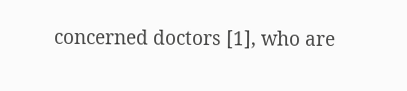concerned doctors [1], who are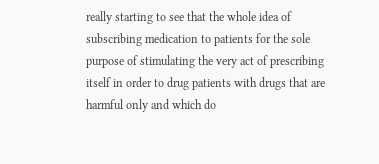really starting to see that the whole idea of subscribing medication to patients for the sole purpose of stimulating the very act of prescribing itself in order to drug patients with drugs that are harmful only and which do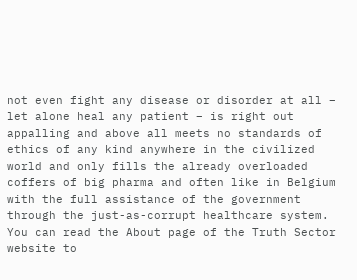not even fight any disease or disorder at all – let alone heal any patient – is right out appalling and above all meets no standards of ethics of any kind anywhere in the civilized world and only fills the already overloaded coffers of big pharma and often like in Belgium with the full assistance of the government through the just-as-corrupt healthcare system. You can read the About page of the Truth Sector website to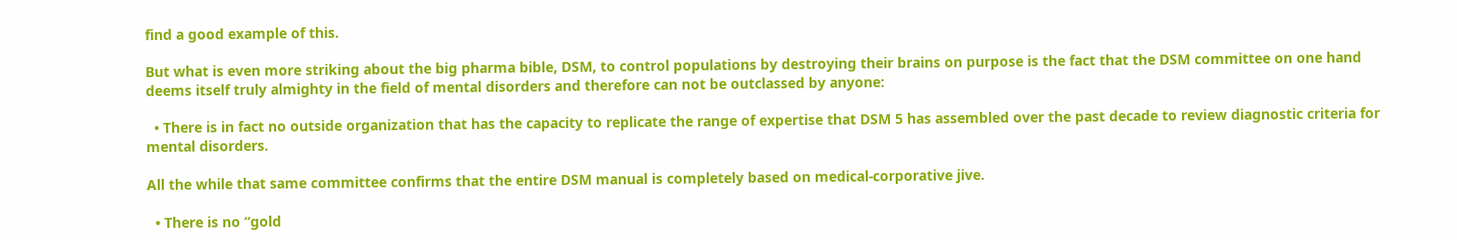find a good example of this.

But what is even more striking about the big pharma bible, DSM, to control populations by destroying their brains on purpose is the fact that the DSM committee on one hand deems itself truly almighty in the field of mental disorders and therefore can not be outclassed by anyone:

  • There is in fact no outside organization that has the capacity to replicate the range of expertise that DSM 5 has assembled over the past decade to review diagnostic criteria for mental disorders.

All the while that same committee confirms that the entire DSM manual is completely based on medical-corporative jive.

  • There is no “gold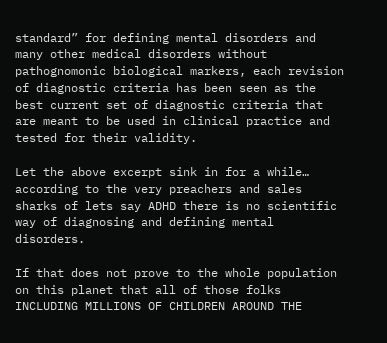standard” for defining mental disorders and many other medical disorders without pathognomonic biological markers, each revision of diagnostic criteria has been seen as the best current set of diagnostic criteria that are meant to be used in clinical practice and tested for their validity.

Let the above excerpt sink in for a while… according to the very preachers and sales sharks of lets say ADHD there is no scientific way of diagnosing and defining mental disorders.

If that does not prove to the whole population on this planet that all of those folks INCLUDING MILLIONS OF CHILDREN AROUND THE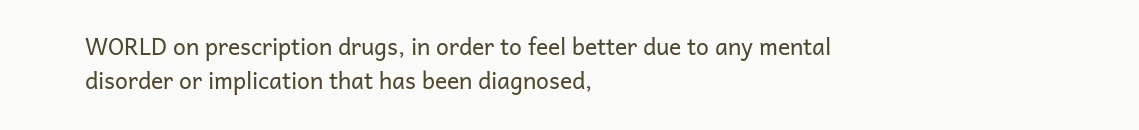WORLD on prescription drugs, in order to feel better due to any mental disorder or implication that has been diagnosed,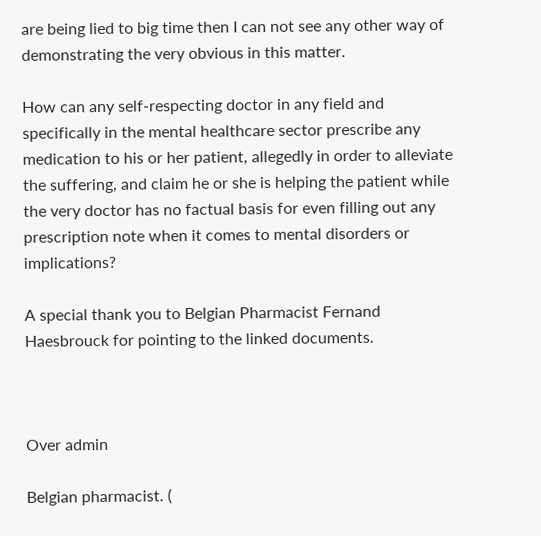are being lied to big time then I can not see any other way of demonstrating the very obvious in this matter.

How can any self-respecting doctor in any field and specifically in the mental healthcare sector prescribe any medication to his or her patient, allegedly in order to alleviate the suffering, and claim he or she is helping the patient while the very doctor has no factual basis for even filling out any prescription note when it comes to mental disorders or implications?

A special thank you to Belgian Pharmacist Fernand Haesbrouck for pointing to the linked documents.



Over admin

Belgian pharmacist. (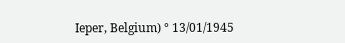Ieper, Belgium) ° 13/01/1945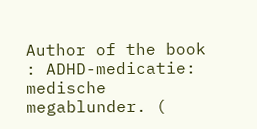Author of the book : ADHD-medicatie: medische megablunder. (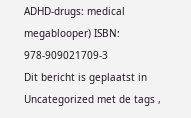ADHD-drugs: medical megablooper) ISBN: 978-909021709-3
Dit bericht is geplaatst in Uncategorized met de tags ,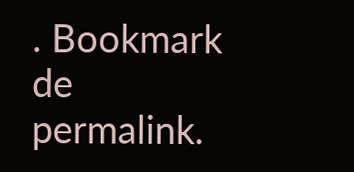. Bookmark de permalink.